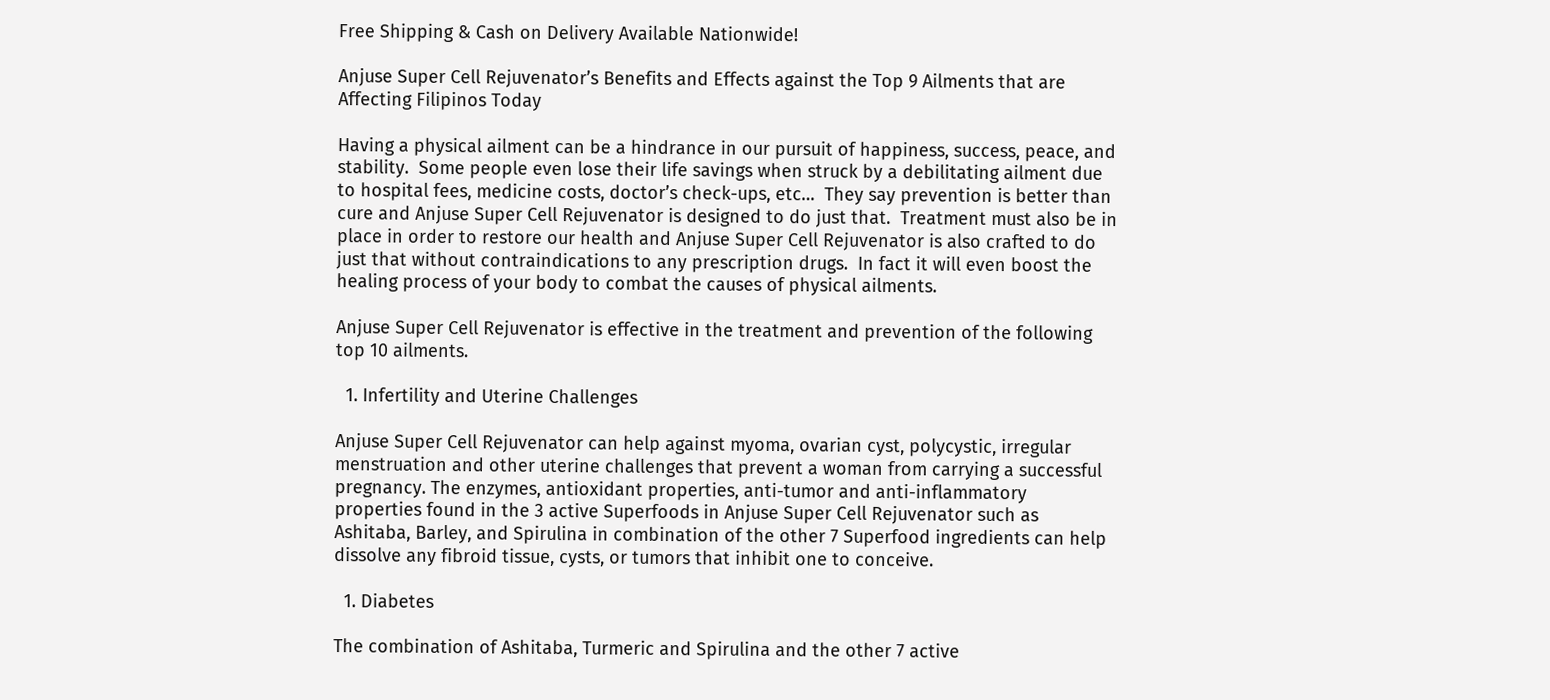Free Shipping & Cash on Delivery Available Nationwide!

Anjuse Super Cell Rejuvenator’s Benefits and Effects against the Top 9 Ailments that are Affecting Filipinos Today

Having a physical ailment can be a hindrance in our pursuit of happiness, success, peace, and stability.  Some people even lose their life savings when struck by a debilitating ailment due to hospital fees, medicine costs, doctor’s check-ups, etc…  They say prevention is better than cure and Anjuse Super Cell Rejuvenator is designed to do just that.  Treatment must also be in place in order to restore our health and Anjuse Super Cell Rejuvenator is also crafted to do just that without contraindications to any prescription drugs.  In fact it will even boost the healing process of your body to combat the causes of physical ailments.

Anjuse Super Cell Rejuvenator is effective in the treatment and prevention of the following top 10 ailments.

  1. Infertility and Uterine Challenges

Anjuse Super Cell Rejuvenator can help against myoma, ovarian cyst, polycystic, irregular menstruation and other uterine challenges that prevent a woman from carrying a successful pregnancy. The enzymes, antioxidant properties, anti-tumor and anti-inflammatory properties found in the 3 active Superfoods in Anjuse Super Cell Rejuvenator such as Ashitaba, Barley, and Spirulina in combination of the other 7 Superfood ingredients can help dissolve any fibroid tissue, cysts, or tumors that inhibit one to conceive.

  1. Diabetes

The combination of Ashitaba, Turmeric and Spirulina and the other 7 active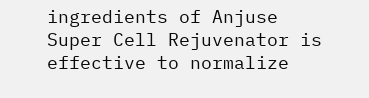ingredients of Anjuse Super Cell Rejuvenator is effective to normalize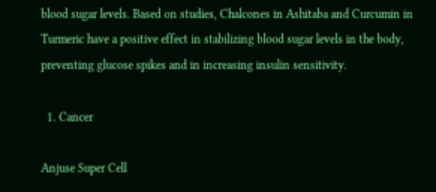blood sugar levels. Based on studies, Chalcones in Ashitaba and Curcumin in Turmeric have a positive effect in stabilizing blood sugar levels in the body, preventing glucose spikes and in increasing insulin sensitivity.

  1. Cancer

Anjuse Super Cell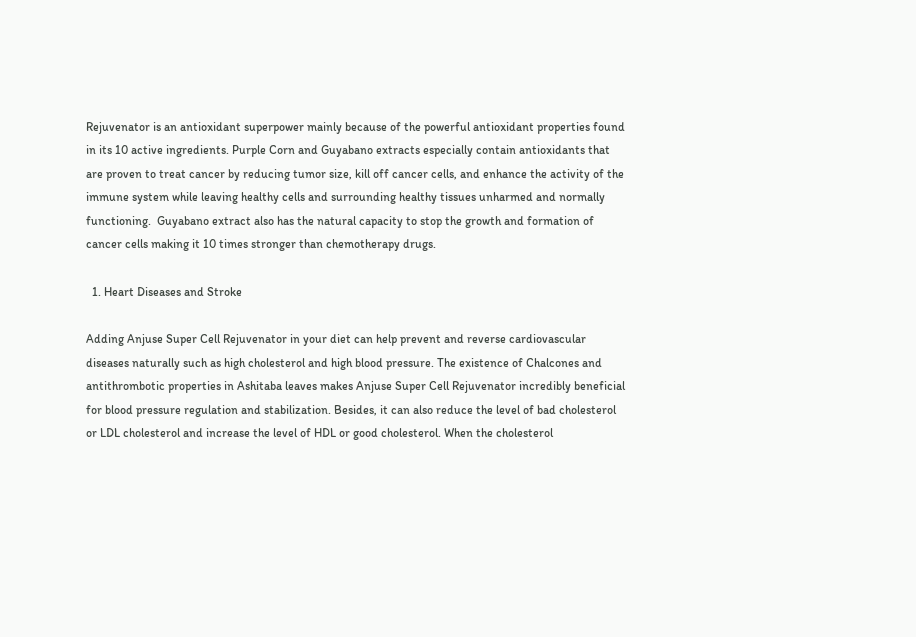Rejuvenator is an antioxidant superpower mainly because of the powerful antioxidant properties found in its 10 active ingredients. Purple Corn and Guyabano extracts especially contain antioxidants that are proven to treat cancer by reducing tumor size, kill off cancer cells, and enhance the activity of the immune system while leaving healthy cells and surrounding healthy tissues unharmed and normally functioning.  Guyabano extract also has the natural capacity to stop the growth and formation of cancer cells making it 10 times stronger than chemotherapy drugs.

  1. Heart Diseases and Stroke

Adding Anjuse Super Cell Rejuvenator in your diet can help prevent and reverse cardiovascular diseases naturally such as high cholesterol and high blood pressure. The existence of Chalcones and antithrombotic properties in Ashitaba leaves makes Anjuse Super Cell Rejuvenator incredibly beneficial for blood pressure regulation and stabilization. Besides, it can also reduce the level of bad cholesterol or LDL cholesterol and increase the level of HDL or good cholesterol. When the cholesterol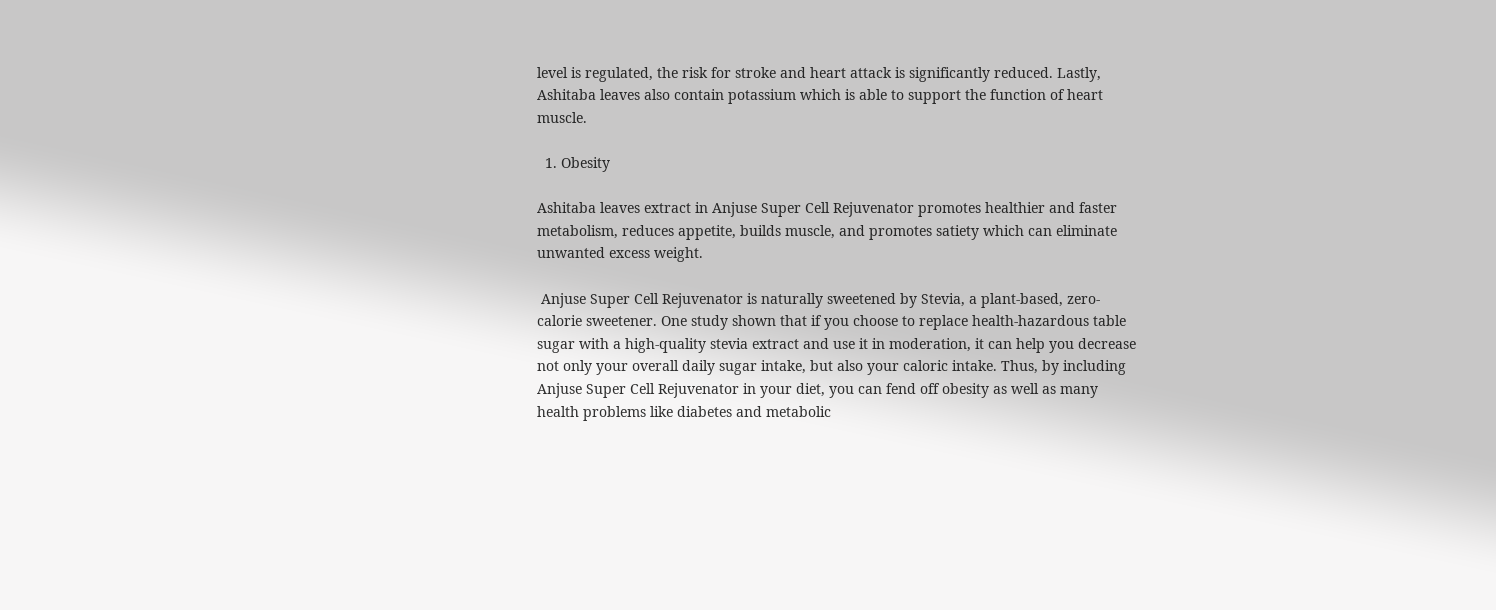level is regulated, the risk for stroke and heart attack is significantly reduced. Lastly, Ashitaba leaves also contain potassium which is able to support the function of heart muscle.

  1. Obesity

Ashitaba leaves extract in Anjuse Super Cell Rejuvenator promotes healthier and faster metabolism, reduces appetite, builds muscle, and promotes satiety which can eliminate unwanted excess weight.

 Anjuse Super Cell Rejuvenator is naturally sweetened by Stevia, a plant-based, zero-calorie sweetener. One study shown that if you choose to replace health-hazardous table sugar with a high-quality stevia extract and use it in moderation, it can help you decrease not only your overall daily sugar intake, but also your caloric intake. Thus, by including Anjuse Super Cell Rejuvenator in your diet, you can fend off obesity as well as many health problems like diabetes and metabolic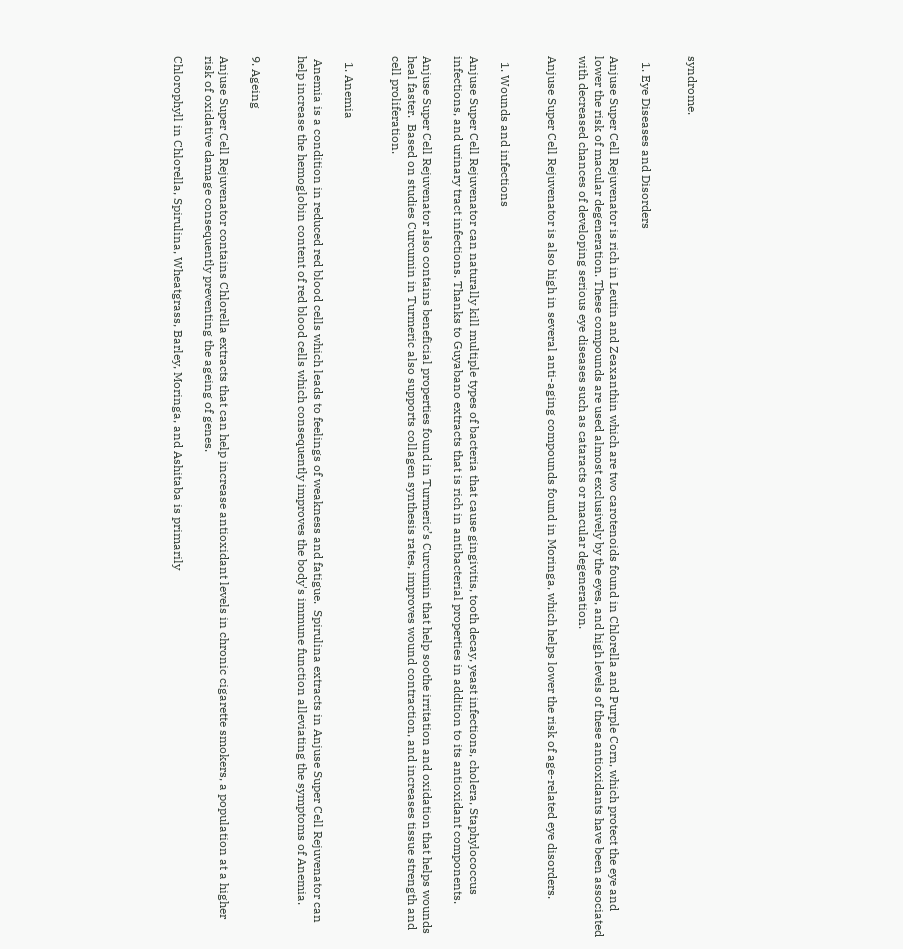syndrome.


  1. Eye Diseases and Disorders

Anjuse Super Cell Rejuvenator is rich in Leutin and Zeaxanthin which are two carotenoids found in Chlorella and Purple Corn, which protect the eye and lower the risk of macular degeneration. These compounds are used almost exclusively by the eyes, and high levels of these antioxidants have been associated with decreased chances of developing serious eye diseases such as cataracts or macular degeneration.

Anjuse Super Cell Rejuvenator is also high in several anti-aging compounds found in Moringa, which helps lower the risk of age-related eye disorders.


  1. Wounds and infections

Anjuse Super Cell Rejuvenator can naturally kill multiple types of bacteria that cause gingivitis, tooth decay, yeast infections, cholera, Staphylococcus infections, and urinary tract infections. Thanks to Guyabano extracts that is rich in antibacterial properties in addition to its antioxidant components.

Anjuse Super Cell Rejuvenator also contains beneficial properties found in Turmeric’s Curcumin that help soothe irritation and oxidation that helps wounds heal faster.  Based on studies Curcumin in Turmeric also supports collagen synthesis rates, improves wound contraction, and increases tissue strength and cell proliferation.


  1. Anemia

 Anemia is a condition in reduced red blood cells which leads to feelings of weakness and fatigue.  Spirulina extracts in Anjuse Super Cell Rejuvenator can help increase the hemoglobin content of red blood cells which consequently improves the body's immune function alleviating the symptoms of Anemia.


9. Ageing

Anjuse Super Cell Rejuvenator contains Chlorella extracts that can help increase antioxidant levels in chronic cigarette smokers, a population at a higher risk of oxidative damage consequently preventing the ageing of genes.

Chlorophyll in Chlorella, Spirulina, Wheatgrass, Barley, Moringa, and Ashitaba is primarily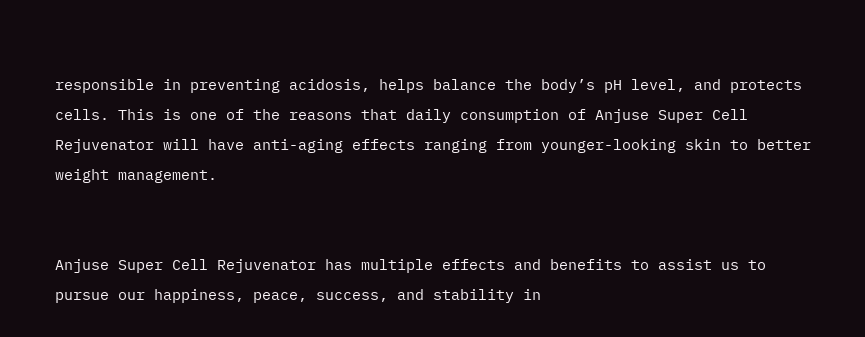responsible in preventing acidosis, helps balance the body’s pH level, and protects cells. This is one of the reasons that daily consumption of Anjuse Super Cell Rejuvenator will have anti-aging effects ranging from younger-looking skin to better weight management.


Anjuse Super Cell Rejuvenator has multiple effects and benefits to assist us to pursue our happiness, peace, success, and stability in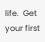life.  Get your first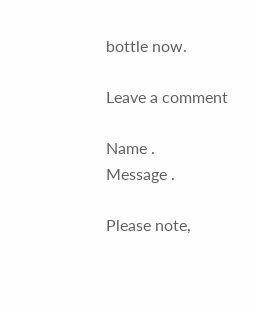bottle now.

Leave a comment

Name .
Message .

Please note,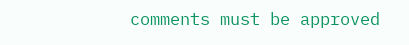comments must be approved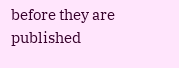before they are published